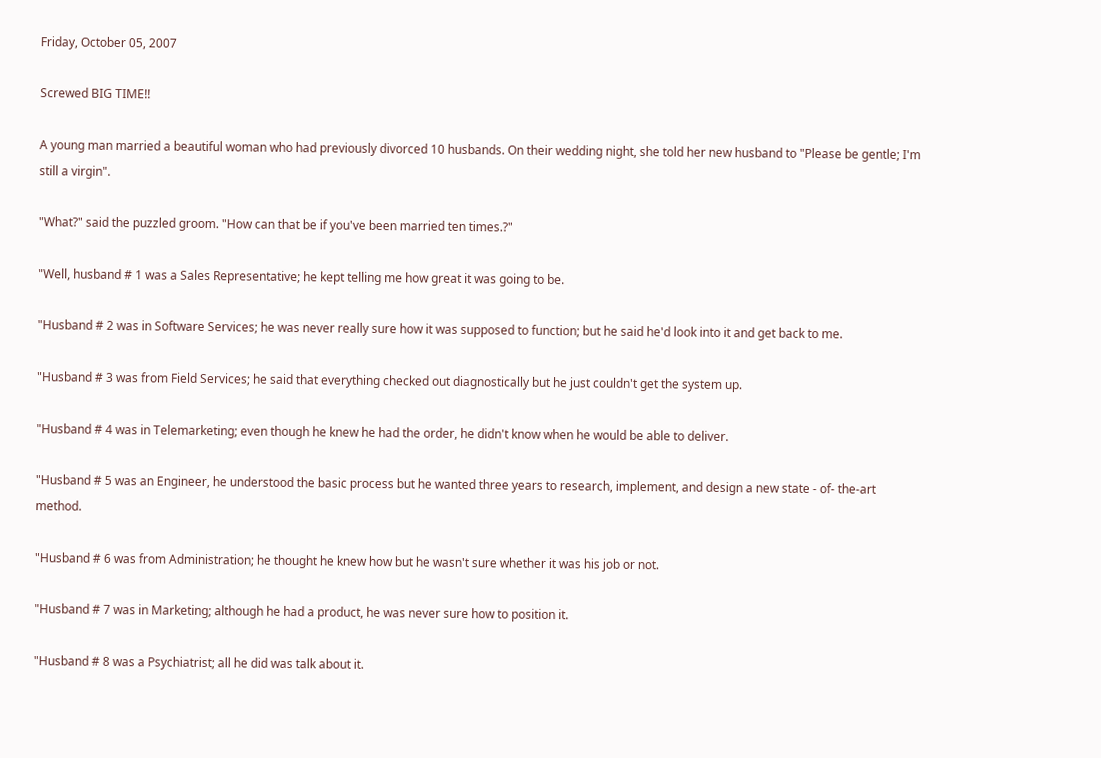Friday, October 05, 2007

Screwed BIG TIME!!

A young man married a beautiful woman who had previously divorced 10 husbands. On their wedding night, she told her new husband to "Please be gentle; I'm still a virgin".

"What?" said the puzzled groom. "How can that be if you've been married ten times.?"

"Well, husband # 1 was a Sales Representative; he kept telling me how great it was going to be.

"Husband # 2 was in Software Services; he was never really sure how it was supposed to function; but he said he'd look into it and get back to me.

"Husband # 3 was from Field Services; he said that everything checked out diagnostically but he just couldn't get the system up.

"Husband # 4 was in Telemarketing; even though he knew he had the order, he didn't know when he would be able to deliver.

"Husband # 5 was an Engineer, he understood the basic process but he wanted three years to research, implement, and design a new state - of- the-art method.

"Husband # 6 was from Administration; he thought he knew how but he wasn't sure whether it was his job or not.

"Husband # 7 was in Marketing; although he had a product, he was never sure how to position it.

"Husband # 8 was a Psychiatrist; all he did was talk about it.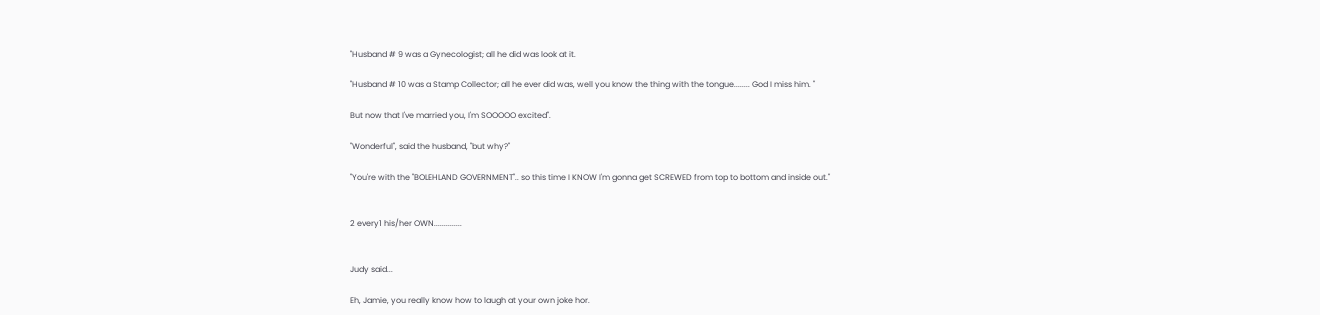"Husband # 9 was a Gynecologist; all he did was look at it.

"Husband # 10 was a Stamp Collector; all he ever did was, well you know the thing with the tongue........ God I miss him. "

But now that I've married you, I'm SOOOOO excited".

"Wonderful", said the husband, "but why?"

"You're with the "BOLEHLAND GOVERNMENT".. so this time I KNOW I'm gonna get SCREWED from top to bottom and inside out."


2 every1 his/her OWN..............


Judy said...

Eh, Jamie, you really know how to laugh at your own joke hor.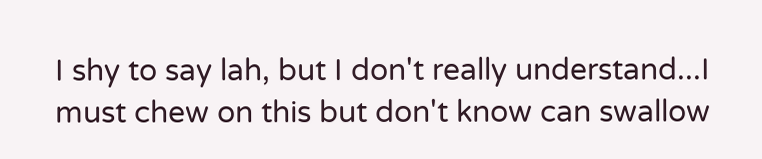I shy to say lah, but I don't really understand...I must chew on this but don't know can swallow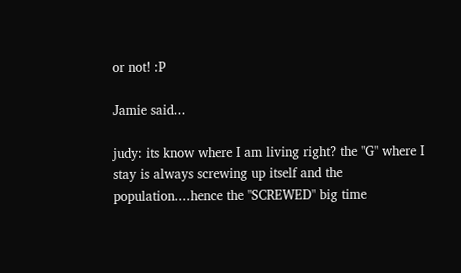or not! :P

Jamie said...

judy: its know where I am living right? the "G" where I stay is always screwing up itself and the population....hence the "SCREWED" big time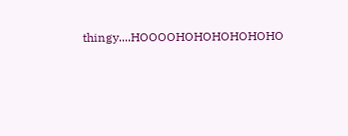thingy....HOOOOHOHOHOHOHOHO